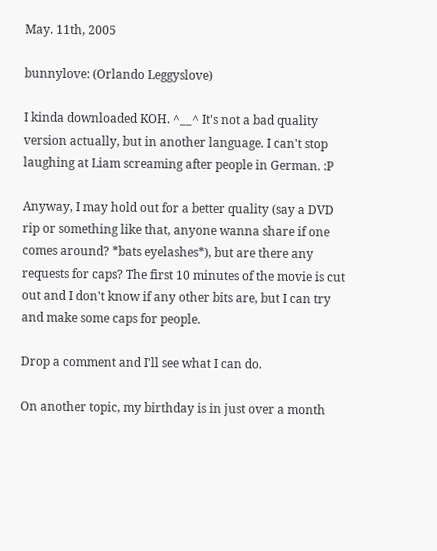May. 11th, 2005

bunnylove: (Orlando Leggyslove)

I kinda downloaded KOH. ^__^ It's not a bad quality version actually, but in another language. I can't stop laughing at Liam screaming after people in German. :P

Anyway, I may hold out for a better quality (say a DVD rip or something like that, anyone wanna share if one comes around? *bats eyelashes*), but are there any requests for caps? The first 10 minutes of the movie is cut out and I don't know if any other bits are, but I can try and make some caps for people.

Drop a comment and I'll see what I can do.

On another topic, my birthday is in just over a month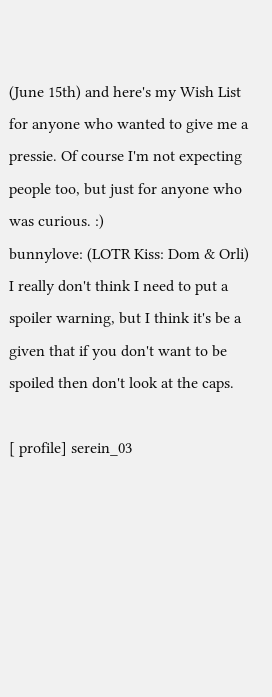(June 15th) and here's my Wish List for anyone who wanted to give me a pressie. Of course I'm not expecting people too, but just for anyone who was curious. :)
bunnylove: (LOTR Kiss: Dom & Orli)
I really don't think I need to put a spoiler warning, but I think it's be a given that if you don't want to be spoiled then don't look at the caps.

[ profile] serein_03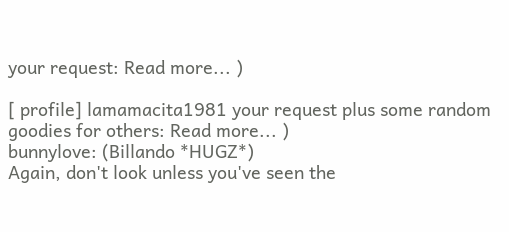your request: Read more... )

[ profile] lamamacita1981 your request plus some random goodies for others: Read more... )
bunnylove: (Billando *HUGZ*)
Again, don't look unless you've seen the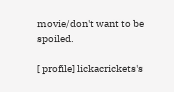movie/don't want to be spoiled.

[ profile] lickacrickets's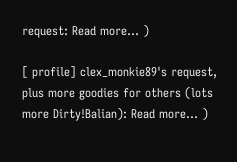request: Read more... )

[ profile] clex_monkie89's request, plus more goodies for others (lots more Dirty!Balian): Read more... )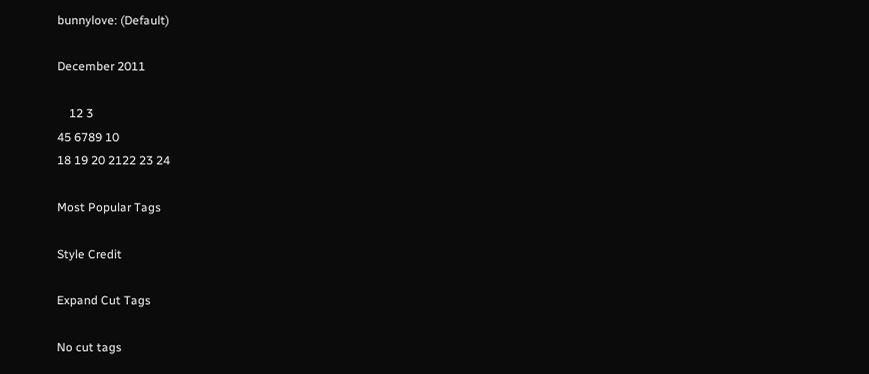bunnylove: (Default)

December 2011

    12 3
45 6789 10
18 19 20 2122 23 24

Most Popular Tags

Style Credit

Expand Cut Tags

No cut tags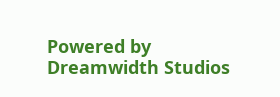Powered by Dreamwidth Studios